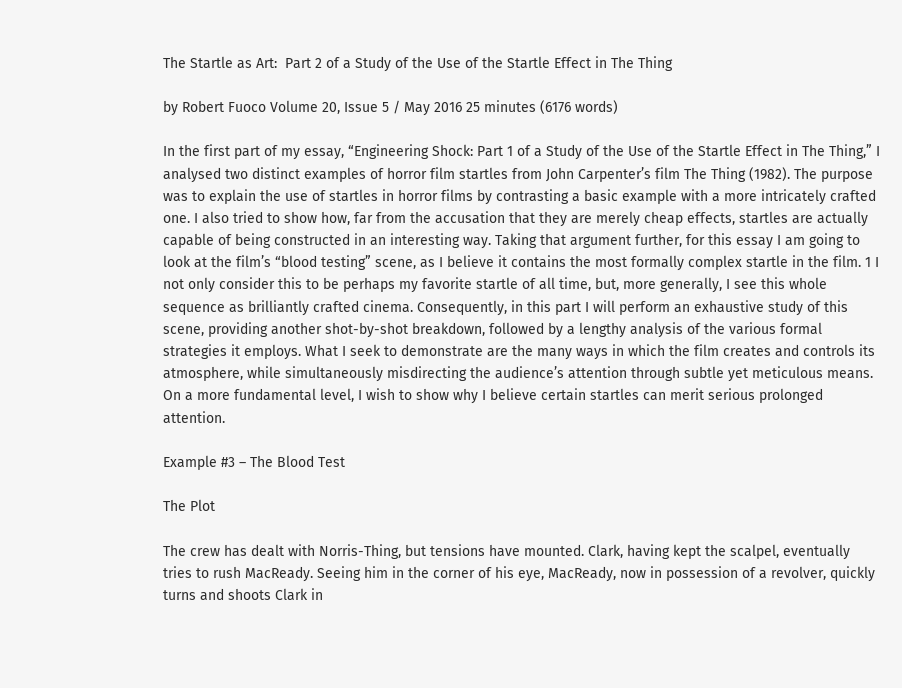The Startle as Art:  Part 2 of a Study of the Use of the Startle Effect in The Thing

by Robert Fuoco Volume 20, Issue 5 / May 2016 25 minutes (6176 words)

In the first part of my essay, “Engineering Shock: Part 1 of a Study of the Use of the Startle Effect in The Thing,” I analysed two distinct examples of horror film startles from John Carpenter’s film The Thing (1982). The purpose was to explain the use of startles in horror films by contrasting a basic example with a more intricately crafted one. I also tried to show how, far from the accusation that they are merely cheap effects, startles are actually capable of being constructed in an interesting way. Taking that argument further, for this essay I am going to look at the film’s “blood testing” scene, as I believe it contains the most formally complex startle in the film. 1 I not only consider this to be perhaps my favorite startle of all time, but, more generally, I see this whole sequence as brilliantly crafted cinema. Consequently, in this part I will perform an exhaustive study of this scene, providing another shot-by-shot breakdown, followed by a lengthy analysis of the various formal strategies it employs. What I seek to demonstrate are the many ways in which the film creates and controls its atmosphere, while simultaneously misdirecting the audience’s attention through subtle yet meticulous means. On a more fundamental level, I wish to show why I believe certain startles can merit serious prolonged attention.

Example #3 – The Blood Test

The Plot

The crew has dealt with Norris-Thing, but tensions have mounted. Clark, having kept the scalpel, eventually tries to rush MacReady. Seeing him in the corner of his eye, MacReady, now in possession of a revolver, quickly turns and shoots Clark in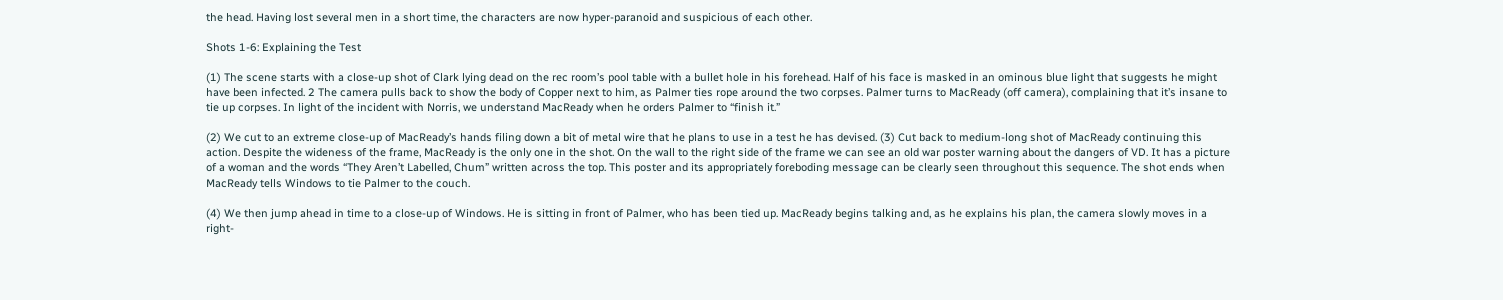the head. Having lost several men in a short time, the characters are now hyper-paranoid and suspicious of each other.

Shots 1-6: Explaining the Test

(1) The scene starts with a close-up shot of Clark lying dead on the rec room’s pool table with a bullet hole in his forehead. Half of his face is masked in an ominous blue light that suggests he might have been infected. 2 The camera pulls back to show the body of Copper next to him, as Palmer ties rope around the two corpses. Palmer turns to MacReady (off camera), complaining that it’s insane to tie up corpses. In light of the incident with Norris, we understand MacReady when he orders Palmer to “finish it.”

(2) We cut to an extreme close-up of MacReady’s hands filing down a bit of metal wire that he plans to use in a test he has devised. (3) Cut back to medium-long shot of MacReady continuing this action. Despite the wideness of the frame, MacReady is the only one in the shot. On the wall to the right side of the frame we can see an old war poster warning about the dangers of VD. It has a picture of a woman and the words “They Aren’t Labelled, Chum” written across the top. This poster and its appropriately foreboding message can be clearly seen throughout this sequence. The shot ends when MacReady tells Windows to tie Palmer to the couch.

(4) We then jump ahead in time to a close-up of Windows. He is sitting in front of Palmer, who has been tied up. MacReady begins talking and, as he explains his plan, the camera slowly moves in a right-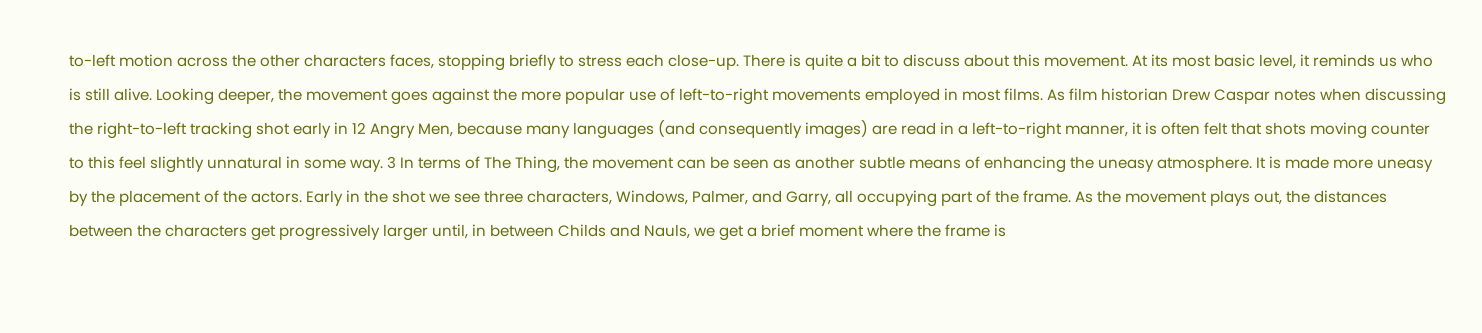to-left motion across the other characters faces, stopping briefly to stress each close-up. There is quite a bit to discuss about this movement. At its most basic level, it reminds us who is still alive. Looking deeper, the movement goes against the more popular use of left-to-right movements employed in most films. As film historian Drew Caspar notes when discussing the right-to-left tracking shot early in 12 Angry Men, because many languages (and consequently images) are read in a left-to-right manner, it is often felt that shots moving counter to this feel slightly unnatural in some way. 3 In terms of The Thing, the movement can be seen as another subtle means of enhancing the uneasy atmosphere. It is made more uneasy by the placement of the actors. Early in the shot we see three characters, Windows, Palmer, and Garry, all occupying part of the frame. As the movement plays out, the distances between the characters get progressively larger until, in between Childs and Nauls, we get a brief moment where the frame is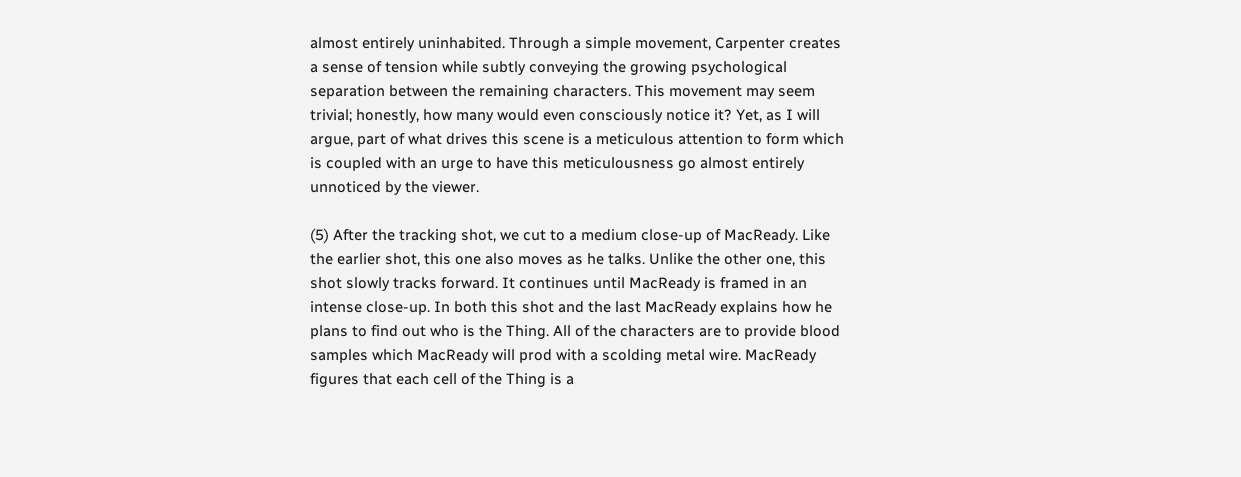almost entirely uninhabited. Through a simple movement, Carpenter creates a sense of tension while subtly conveying the growing psychological separation between the remaining characters. This movement may seem trivial; honestly, how many would even consciously notice it? Yet, as I will argue, part of what drives this scene is a meticulous attention to form which is coupled with an urge to have this meticulousness go almost entirely unnoticed by the viewer.

(5) After the tracking shot, we cut to a medium close-up of MacReady. Like the earlier shot, this one also moves as he talks. Unlike the other one, this shot slowly tracks forward. It continues until MacReady is framed in an intense close-up. In both this shot and the last MacReady explains how he plans to find out who is the Thing. All of the characters are to provide blood samples which MacReady will prod with a scolding metal wire. MacReady figures that each cell of the Thing is a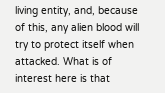living entity, and, because of this, any alien blood will try to protect itself when attacked. What is of interest here is that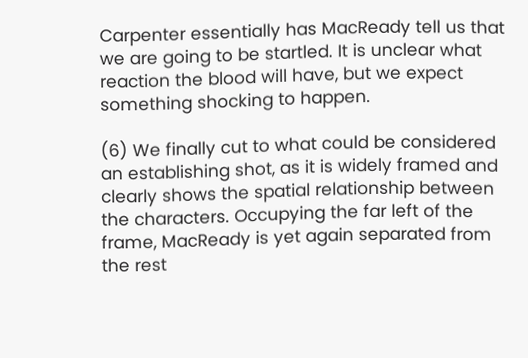Carpenter essentially has MacReady tell us that we are going to be startled. It is unclear what reaction the blood will have, but we expect something shocking to happen.

(6) We finally cut to what could be considered an establishing shot, as it is widely framed and clearly shows the spatial relationship between the characters. Occupying the far left of the frame, MacReady is yet again separated from the rest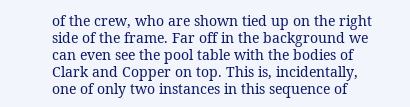of the crew, who are shown tied up on the right side of the frame. Far off in the background we can even see the pool table with the bodies of Clark and Copper on top. This is, incidentally, one of only two instances in this sequence of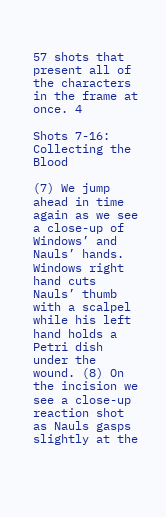57 shots that present all of the characters in the frame at once. 4

Shots 7-16: Collecting the Blood

(7) We jump ahead in time again as we see a close-up of Windows’ and Nauls’ hands. Windows right hand cuts Nauls’ thumb with a scalpel while his left hand holds a Petri dish under the wound. (8) On the incision we see a close-up reaction shot as Nauls gasps slightly at the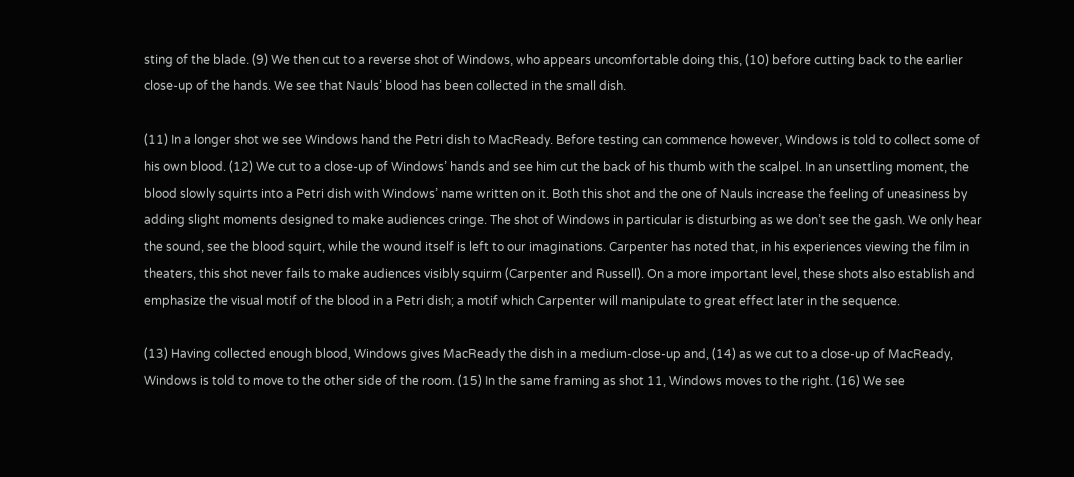sting of the blade. (9) We then cut to a reverse shot of Windows, who appears uncomfortable doing this, (10) before cutting back to the earlier close-up of the hands. We see that Nauls’ blood has been collected in the small dish.

(11) In a longer shot we see Windows hand the Petri dish to MacReady. Before testing can commence however, Windows is told to collect some of his own blood. (12) We cut to a close-up of Windows’ hands and see him cut the back of his thumb with the scalpel. In an unsettling moment, the blood slowly squirts into a Petri dish with Windows’ name written on it. Both this shot and the one of Nauls increase the feeling of uneasiness by adding slight moments designed to make audiences cringe. The shot of Windows in particular is disturbing as we don’t see the gash. We only hear the sound, see the blood squirt, while the wound itself is left to our imaginations. Carpenter has noted that, in his experiences viewing the film in theaters, this shot never fails to make audiences visibly squirm (Carpenter and Russell). On a more important level, these shots also establish and emphasize the visual motif of the blood in a Petri dish; a motif which Carpenter will manipulate to great effect later in the sequence.

(13) Having collected enough blood, Windows gives MacReady the dish in a medium-close-up and, (14) as we cut to a close-up of MacReady, Windows is told to move to the other side of the room. (15) In the same framing as shot 11, Windows moves to the right. (16) We see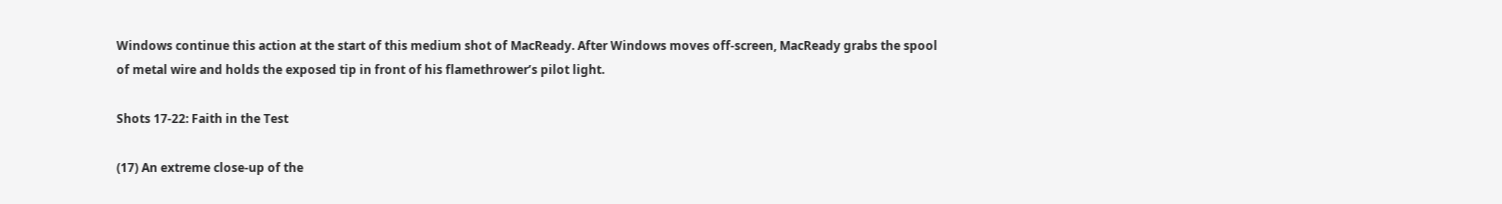Windows continue this action at the start of this medium shot of MacReady. After Windows moves off-screen, MacReady grabs the spool of metal wire and holds the exposed tip in front of his flamethrower’s pilot light.

Shots 17-22: Faith in the Test

(17) An extreme close-up of the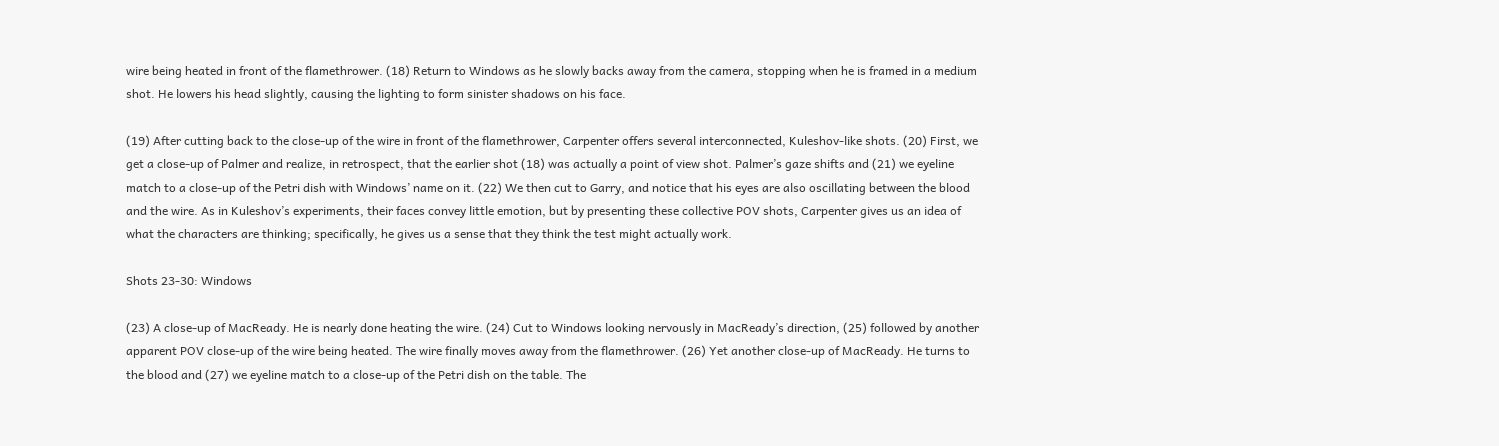wire being heated in front of the flamethrower. (18) Return to Windows as he slowly backs away from the camera, stopping when he is framed in a medium shot. He lowers his head slightly, causing the lighting to form sinister shadows on his face.

(19) After cutting back to the close-up of the wire in front of the flamethrower, Carpenter offers several interconnected, Kuleshov-like shots. (20) First, we get a close-up of Palmer and realize, in retrospect, that the earlier shot (18) was actually a point of view shot. Palmer’s gaze shifts and (21) we eyeline match to a close-up of the Petri dish with Windows’ name on it. (22) We then cut to Garry, and notice that his eyes are also oscillating between the blood and the wire. As in Kuleshov’s experiments, their faces convey little emotion, but by presenting these collective POV shots, Carpenter gives us an idea of what the characters are thinking; specifically, he gives us a sense that they think the test might actually work.

Shots 23-30: Windows

(23) A close-up of MacReady. He is nearly done heating the wire. (24) Cut to Windows looking nervously in MacReady’s direction, (25) followed by another apparent POV close-up of the wire being heated. The wire finally moves away from the flamethrower. (26) Yet another close-up of MacReady. He turns to the blood and (27) we eyeline match to a close-up of the Petri dish on the table. The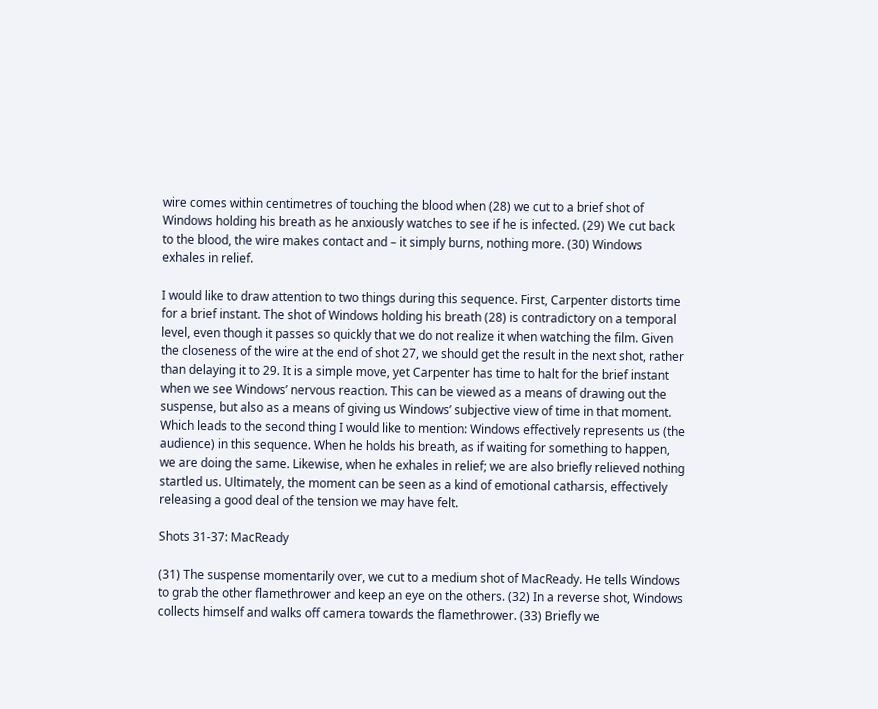wire comes within centimetres of touching the blood when (28) we cut to a brief shot of Windows holding his breath as he anxiously watches to see if he is infected. (29) We cut back to the blood, the wire makes contact and – it simply burns, nothing more. (30) Windows exhales in relief.

I would like to draw attention to two things during this sequence. First, Carpenter distorts time for a brief instant. The shot of Windows holding his breath (28) is contradictory on a temporal level, even though it passes so quickly that we do not realize it when watching the film. Given the closeness of the wire at the end of shot 27, we should get the result in the next shot, rather than delaying it to 29. It is a simple move, yet Carpenter has time to halt for the brief instant when we see Windows’ nervous reaction. This can be viewed as a means of drawing out the suspense, but also as a means of giving us Windows’ subjective view of time in that moment. Which leads to the second thing I would like to mention: Windows effectively represents us (the audience) in this sequence. When he holds his breath, as if waiting for something to happen, we are doing the same. Likewise, when he exhales in relief; we are also briefly relieved nothing startled us. Ultimately, the moment can be seen as a kind of emotional catharsis, effectively releasing a good deal of the tension we may have felt.

Shots 31-37: MacReady

(31) The suspense momentarily over, we cut to a medium shot of MacReady. He tells Windows to grab the other flamethrower and keep an eye on the others. (32) In a reverse shot, Windows collects himself and walks off camera towards the flamethrower. (33) Briefly we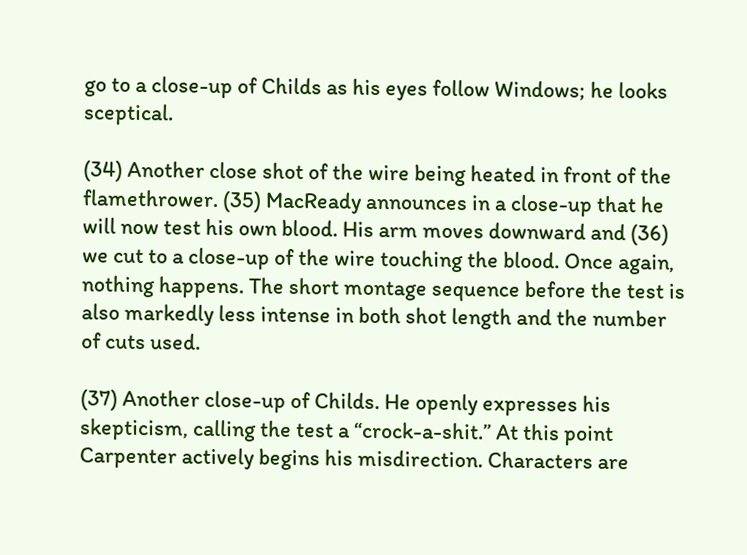go to a close-up of Childs as his eyes follow Windows; he looks sceptical.

(34) Another close shot of the wire being heated in front of the flamethrower. (35) MacReady announces in a close-up that he will now test his own blood. His arm moves downward and (36) we cut to a close-up of the wire touching the blood. Once again, nothing happens. The short montage sequence before the test is also markedly less intense in both shot length and the number of cuts used.

(37) Another close-up of Childs. He openly expresses his skepticism, calling the test a “crock-a-shit.” At this point Carpenter actively begins his misdirection. Characters are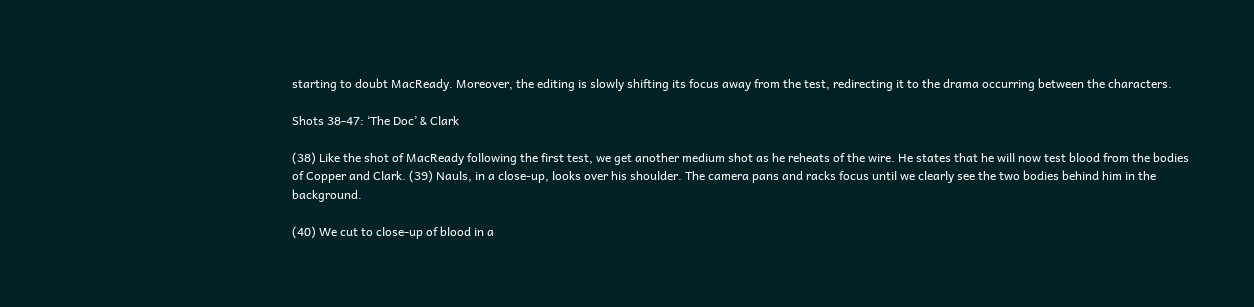starting to doubt MacReady. Moreover, the editing is slowly shifting its focus away from the test, redirecting it to the drama occurring between the characters.

Shots 38-47: ‘The Doc’ & Clark

(38) Like the shot of MacReady following the first test, we get another medium shot as he reheats of the wire. He states that he will now test blood from the bodies of Copper and Clark. (39) Nauls, in a close-up, looks over his shoulder. The camera pans and racks focus until we clearly see the two bodies behind him in the background.

(40) We cut to close-up of blood in a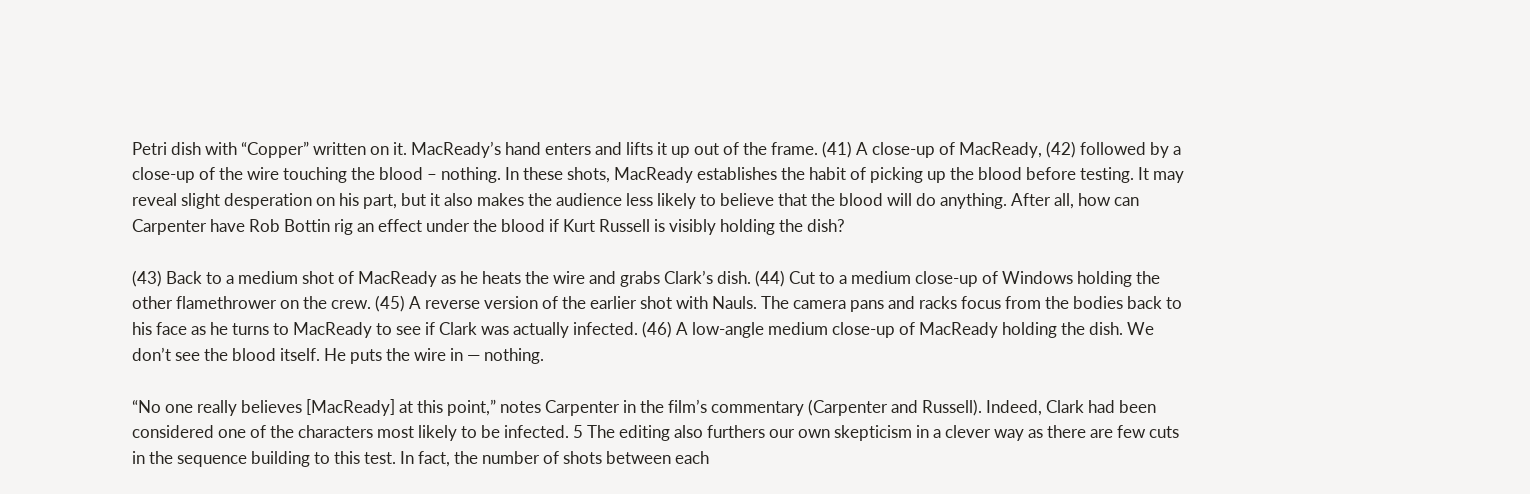Petri dish with “Copper” written on it. MacReady’s hand enters and lifts it up out of the frame. (41) A close-up of MacReady, (42) followed by a close-up of the wire touching the blood – nothing. In these shots, MacReady establishes the habit of picking up the blood before testing. It may reveal slight desperation on his part, but it also makes the audience less likely to believe that the blood will do anything. After all, how can Carpenter have Rob Bottin rig an effect under the blood if Kurt Russell is visibly holding the dish?

(43) Back to a medium shot of MacReady as he heats the wire and grabs Clark’s dish. (44) Cut to a medium close-up of Windows holding the other flamethrower on the crew. (45) A reverse version of the earlier shot with Nauls. The camera pans and racks focus from the bodies back to his face as he turns to MacReady to see if Clark was actually infected. (46) A low-angle medium close-up of MacReady holding the dish. We don’t see the blood itself. He puts the wire in — nothing.

“No one really believes [MacReady] at this point,” notes Carpenter in the film’s commentary (Carpenter and Russell). Indeed, Clark had been considered one of the characters most likely to be infected. 5 The editing also furthers our own skepticism in a clever way as there are few cuts in the sequence building to this test. In fact, the number of shots between each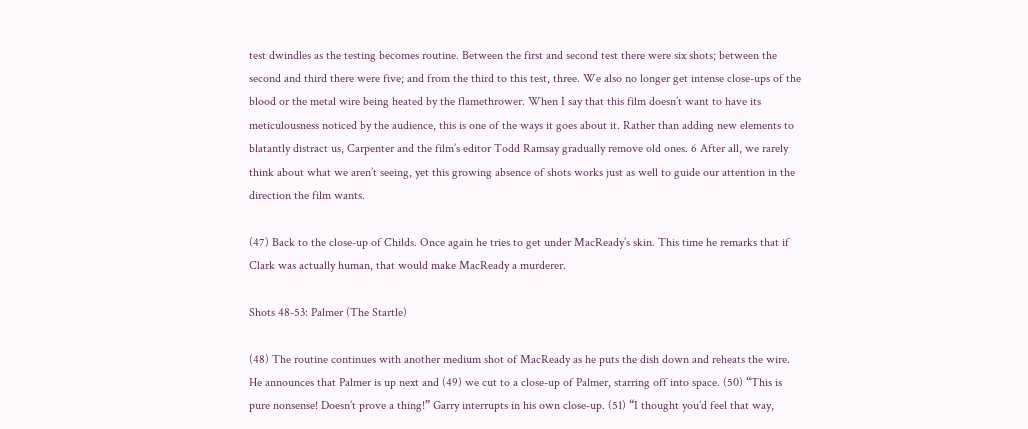test dwindles as the testing becomes routine. Between the first and second test there were six shots; between the second and third there were five; and from the third to this test, three. We also no longer get intense close-ups of the blood or the metal wire being heated by the flamethrower. When I say that this film doesn’t want to have its meticulousness noticed by the audience, this is one of the ways it goes about it. Rather than adding new elements to blatantly distract us, Carpenter and the film’s editor Todd Ramsay gradually remove old ones. 6 After all, we rarely think about what we aren’t seeing, yet this growing absence of shots works just as well to guide our attention in the direction the film wants.

(47) Back to the close-up of Childs. Once again he tries to get under MacReady’s skin. This time he remarks that if Clark was actually human, that would make MacReady a murderer.

Shots 48-53: Palmer (The Startle)

(48) The routine continues with another medium shot of MacReady as he puts the dish down and reheats the wire. He announces that Palmer is up next and (49) we cut to a close-up of Palmer, starring off into space. (50) “This is pure nonsense! Doesn’t prove a thing!” Garry interrupts in his own close-up. (51) “I thought you’d feel that way,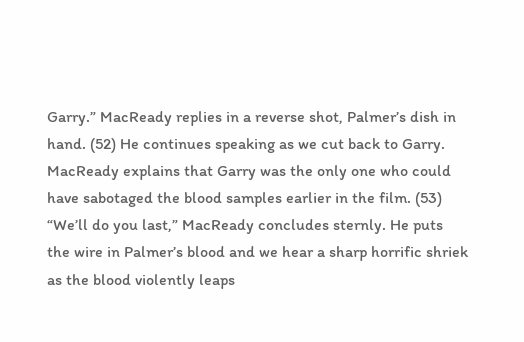Garry.” MacReady replies in a reverse shot, Palmer’s dish in hand. (52) He continues speaking as we cut back to Garry. MacReady explains that Garry was the only one who could have sabotaged the blood samples earlier in the film. (53) “We’ll do you last,” MacReady concludes sternly. He puts the wire in Palmer’s blood and we hear a sharp horrific shriek as the blood violently leaps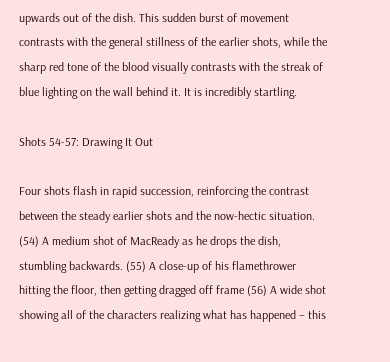upwards out of the dish. This sudden burst of movement contrasts with the general stillness of the earlier shots, while the sharp red tone of the blood visually contrasts with the streak of blue lighting on the wall behind it. It is incredibly startling.

Shots 54-57: Drawing It Out

Four shots flash in rapid succession, reinforcing the contrast between the steady earlier shots and the now-hectic situation. (54) A medium shot of MacReady as he drops the dish, stumbling backwards. (55) A close-up of his flamethrower hitting the floor, then getting dragged off frame (56) A wide shot showing all of the characters realizing what has happened – this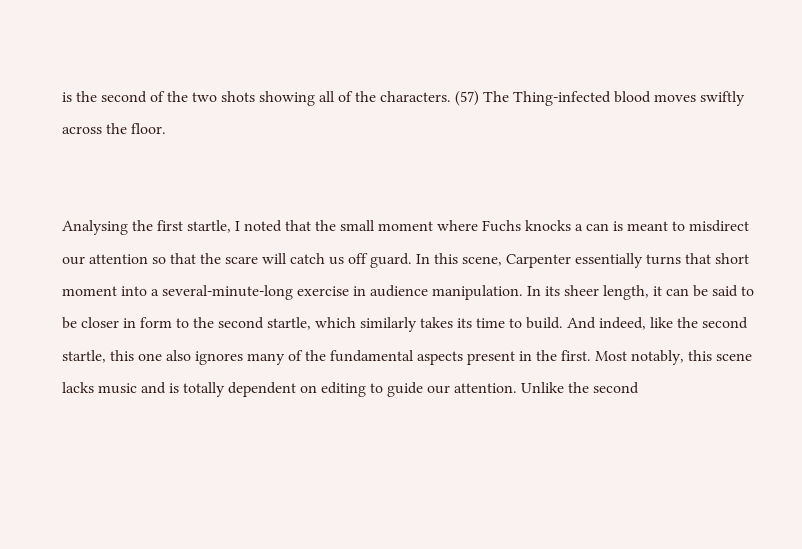is the second of the two shots showing all of the characters. (57) The Thing-infected blood moves swiftly across the floor.


Analysing the first startle, I noted that the small moment where Fuchs knocks a can is meant to misdirect our attention so that the scare will catch us off guard. In this scene, Carpenter essentially turns that short moment into a several-minute-long exercise in audience manipulation. In its sheer length, it can be said to be closer in form to the second startle, which similarly takes its time to build. And indeed, like the second startle, this one also ignores many of the fundamental aspects present in the first. Most notably, this scene lacks music and is totally dependent on editing to guide our attention. Unlike the second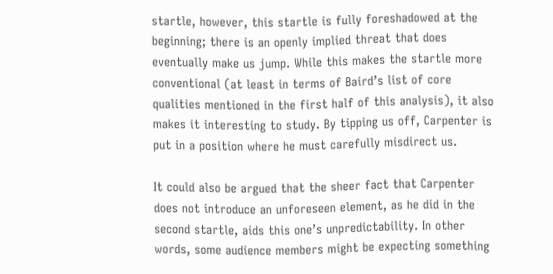startle, however, this startle is fully foreshadowed at the beginning; there is an openly implied threat that does eventually make us jump. While this makes the startle more conventional (at least in terms of Baird’s list of core qualities mentioned in the first half of this analysis), it also makes it interesting to study. By tipping us off, Carpenter is put in a position where he must carefully misdirect us.

It could also be argued that the sheer fact that Carpenter does not introduce an unforeseen element, as he did in the second startle, aids this one’s unpredictability. In other words, some audience members might be expecting something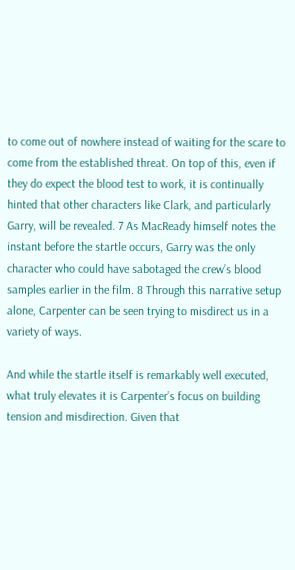to come out of nowhere instead of waiting for the scare to come from the established threat. On top of this, even if they do expect the blood test to work, it is continually hinted that other characters like Clark, and particularly Garry, will be revealed. 7 As MacReady himself notes the instant before the startle occurs, Garry was the only character who could have sabotaged the crew’s blood samples earlier in the film. 8 Through this narrative setup alone, Carpenter can be seen trying to misdirect us in a variety of ways.

And while the startle itself is remarkably well executed, what truly elevates it is Carpenter’s focus on building tension and misdirection. Given that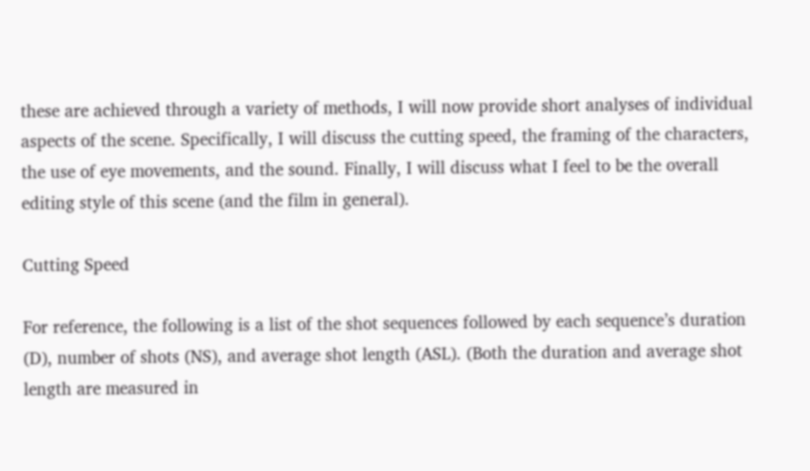these are achieved through a variety of methods, I will now provide short analyses of individual aspects of the scene. Specifically, I will discuss the cutting speed, the framing of the characters, the use of eye movements, and the sound. Finally, I will discuss what I feel to be the overall editing style of this scene (and the film in general).

Cutting Speed

For reference, the following is a list of the shot sequences followed by each sequence’s duration (D), number of shots (NS), and average shot length (ASL). (Both the duration and average shot length are measured in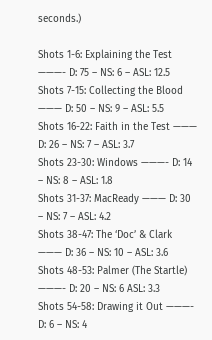seconds.)

Shots 1-6: Explaining the Test ———- D: 75 – NS: 6 – ASL: 12.5
Shots 7-15: Collecting the Blood ——— D: 50 – NS: 9 – ASL: 5.5
Shots 16-22: Faith in the Test ——— D: 26 – NS: 7 – ASL: 3.7
Shots 23-30: Windows ———- D: 14 – NS: 8 – ASL: 1.8
Shots 31-37: MacReady ——— D: 30 – NS: 7 – ASL: 4.2
Shots 38-47: The ‘Doc’ & Clark ——— D: 36 – NS: 10 – ASL: 3.6
Shots 48-53: Palmer (The Startle) ———- D: 20 – NS: 6 ASL: 3.3
Shots 54-58: Drawing it Out ———- D: 6 – NS: 4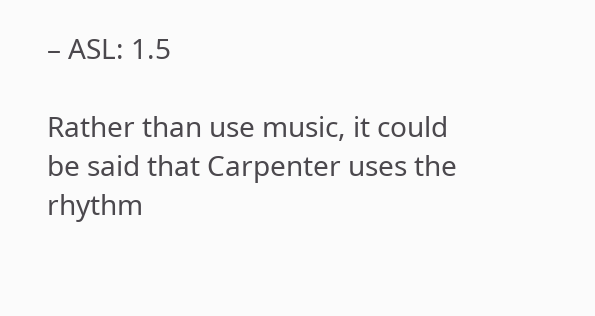– ASL: 1.5

Rather than use music, it could be said that Carpenter uses the rhythm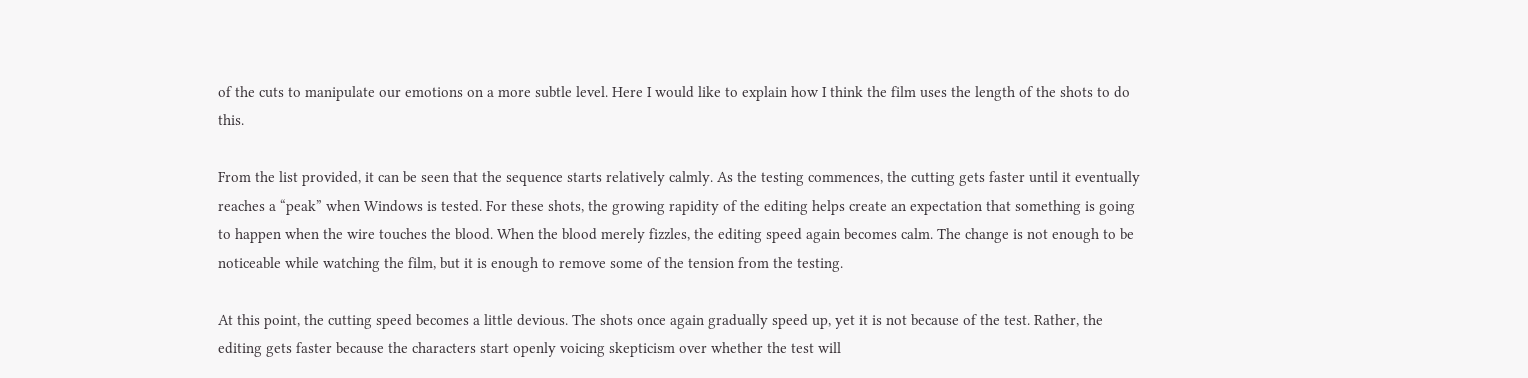of the cuts to manipulate our emotions on a more subtle level. Here I would like to explain how I think the film uses the length of the shots to do this.

From the list provided, it can be seen that the sequence starts relatively calmly. As the testing commences, the cutting gets faster until it eventually reaches a “peak” when Windows is tested. For these shots, the growing rapidity of the editing helps create an expectation that something is going to happen when the wire touches the blood. When the blood merely fizzles, the editing speed again becomes calm. The change is not enough to be noticeable while watching the film, but it is enough to remove some of the tension from the testing.

At this point, the cutting speed becomes a little devious. The shots once again gradually speed up, yet it is not because of the test. Rather, the editing gets faster because the characters start openly voicing skepticism over whether the test will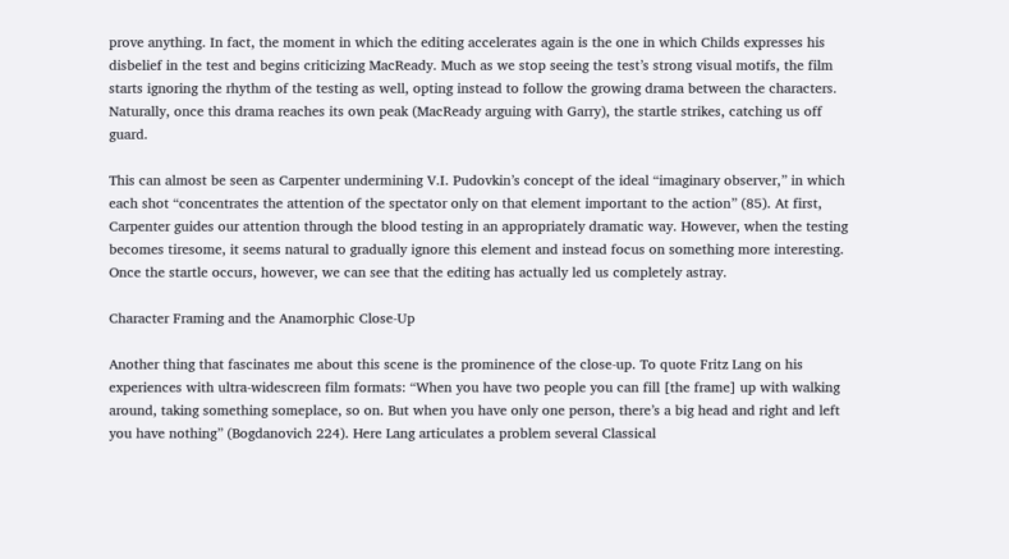prove anything. In fact, the moment in which the editing accelerates again is the one in which Childs expresses his disbelief in the test and begins criticizing MacReady. Much as we stop seeing the test’s strong visual motifs, the film starts ignoring the rhythm of the testing as well, opting instead to follow the growing drama between the characters. Naturally, once this drama reaches its own peak (MacReady arguing with Garry), the startle strikes, catching us off guard.

This can almost be seen as Carpenter undermining V.I. Pudovkin’s concept of the ideal “imaginary observer,” in which each shot “concentrates the attention of the spectator only on that element important to the action” (85). At first, Carpenter guides our attention through the blood testing in an appropriately dramatic way. However, when the testing becomes tiresome, it seems natural to gradually ignore this element and instead focus on something more interesting. Once the startle occurs, however, we can see that the editing has actually led us completely astray.

Character Framing and the Anamorphic Close-Up

Another thing that fascinates me about this scene is the prominence of the close-up. To quote Fritz Lang on his experiences with ultra-widescreen film formats: “When you have two people you can fill [the frame] up with walking around, taking something someplace, so on. But when you have only one person, there’s a big head and right and left you have nothing” (Bogdanovich 224). Here Lang articulates a problem several Classical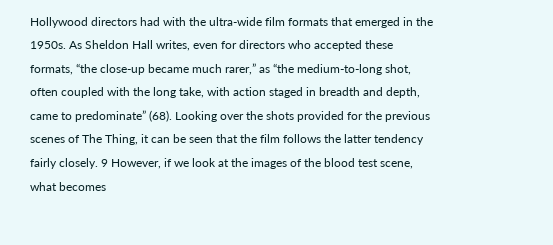Hollywood directors had with the ultra-wide film formats that emerged in the 1950s. As Sheldon Hall writes, even for directors who accepted these formats, “the close-up became much rarer,” as “the medium-to-long shot, often coupled with the long take, with action staged in breadth and depth, came to predominate” (68). Looking over the shots provided for the previous scenes of The Thing, it can be seen that the film follows the latter tendency fairly closely. 9 However, if we look at the images of the blood test scene, what becomes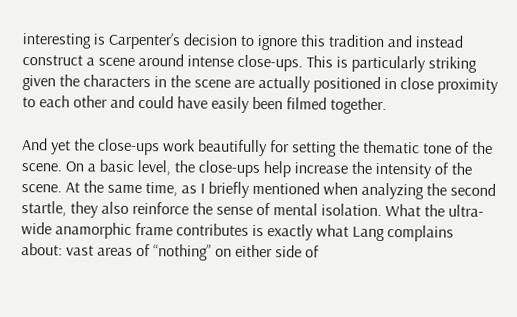interesting is Carpenter’s decision to ignore this tradition and instead construct a scene around intense close-ups. This is particularly striking given the characters in the scene are actually positioned in close proximity to each other and could have easily been filmed together.

And yet the close-ups work beautifully for setting the thematic tone of the scene. On a basic level, the close-ups help increase the intensity of the scene. At the same time, as I briefly mentioned when analyzing the second startle, they also reinforce the sense of mental isolation. What the ultra-wide anamorphic frame contributes is exactly what Lang complains about: vast areas of “nothing” on either side of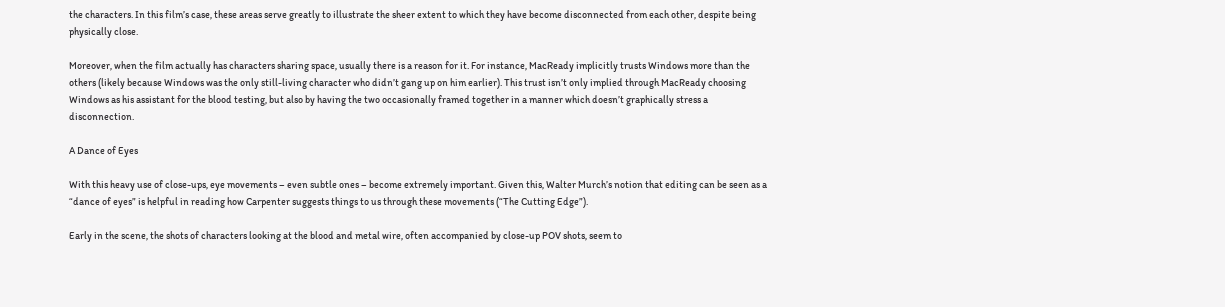the characters. In this film’s case, these areas serve greatly to illustrate the sheer extent to which they have become disconnected from each other, despite being physically close.

Moreover, when the film actually has characters sharing space, usually there is a reason for it. For instance, MacReady implicitly trusts Windows more than the others (likely because Windows was the only still-living character who didn’t gang up on him earlier). This trust isn’t only implied through MacReady choosing Windows as his assistant for the blood testing, but also by having the two occasionally framed together in a manner which doesn’t graphically stress a disconnection.

A Dance of Eyes

With this heavy use of close-ups, eye movements – even subtle ones – become extremely important. Given this, Walter Murch’s notion that editing can be seen as a “dance of eyes” is helpful in reading how Carpenter suggests things to us through these movements (“The Cutting Edge”).

Early in the scene, the shots of characters looking at the blood and metal wire, often accompanied by close-up POV shots, seem to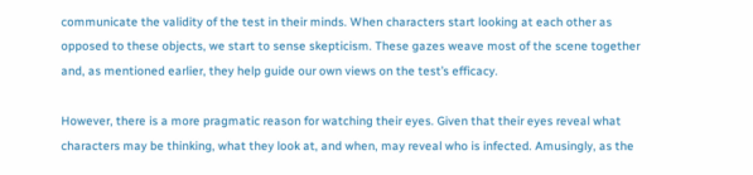communicate the validity of the test in their minds. When characters start looking at each other as opposed to these objects, we start to sense skepticism. These gazes weave most of the scene together and, as mentioned earlier, they help guide our own views on the test’s efficacy.

However, there is a more pragmatic reason for watching their eyes. Given that their eyes reveal what characters may be thinking, what they look at, and when, may reveal who is infected. Amusingly, as the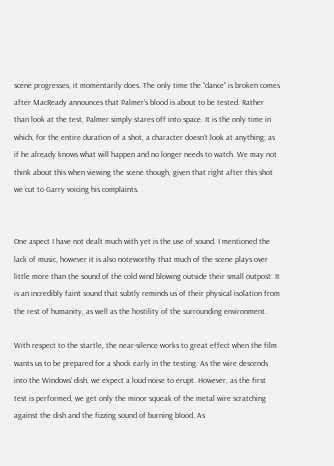scene progresses, it momentarily does. The only time the “dance” is broken comes after MacReady announces that Palmer’s blood is about to be tested. Rather than look at the test, Palmer simply stares off into space. It is the only time in which, for the entire duration of a shot, a character doesn’t look at anything; as if he already knows what will happen and no longer needs to watch. We may not think about this when viewing the scene though, given that right after this shot we cut to Garry voicing his complaints.


One aspect I have not dealt much with yet is the use of sound. I mentioned the lack of music, however it is also noteworthy that much of the scene plays over little more than the sound of the cold wind blowing outside their small outpost. It is an incredibly faint sound that subtly reminds us of their physical isolation from the rest of humanity, as well as the hostility of the surrounding environment.

With respect to the startle, the near-silence works to great effect when the film wants us to be prepared for a shock early in the testing. As the wire descends into the Windows’ dish, we expect a loud noise to erupt. However, as the first test is performed, we get only the minor squeak of the metal wire scratching against the dish and the fizzing sound of burning blood. As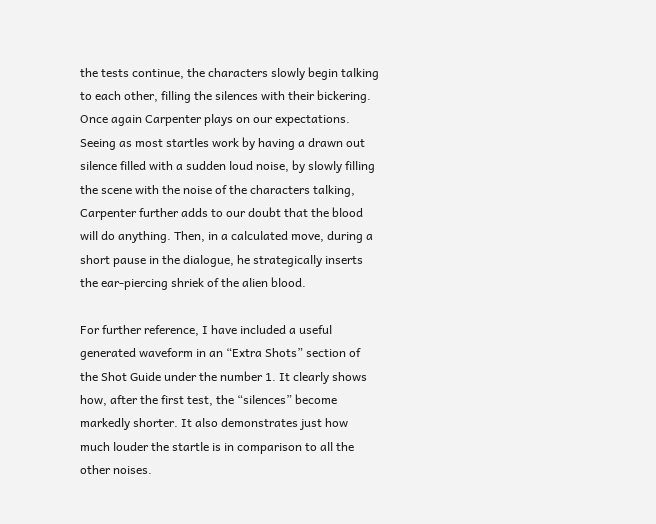the tests continue, the characters slowly begin talking to each other, filling the silences with their bickering. Once again Carpenter plays on our expectations. Seeing as most startles work by having a drawn out silence filled with a sudden loud noise, by slowly filling the scene with the noise of the characters talking, Carpenter further adds to our doubt that the blood will do anything. Then, in a calculated move, during a short pause in the dialogue, he strategically inserts the ear-piercing shriek of the alien blood.

For further reference, I have included a useful generated waveform in an “Extra Shots” section of the Shot Guide under the number 1. It clearly shows how, after the first test, the “silences” become markedly shorter. It also demonstrates just how much louder the startle is in comparison to all the other noises.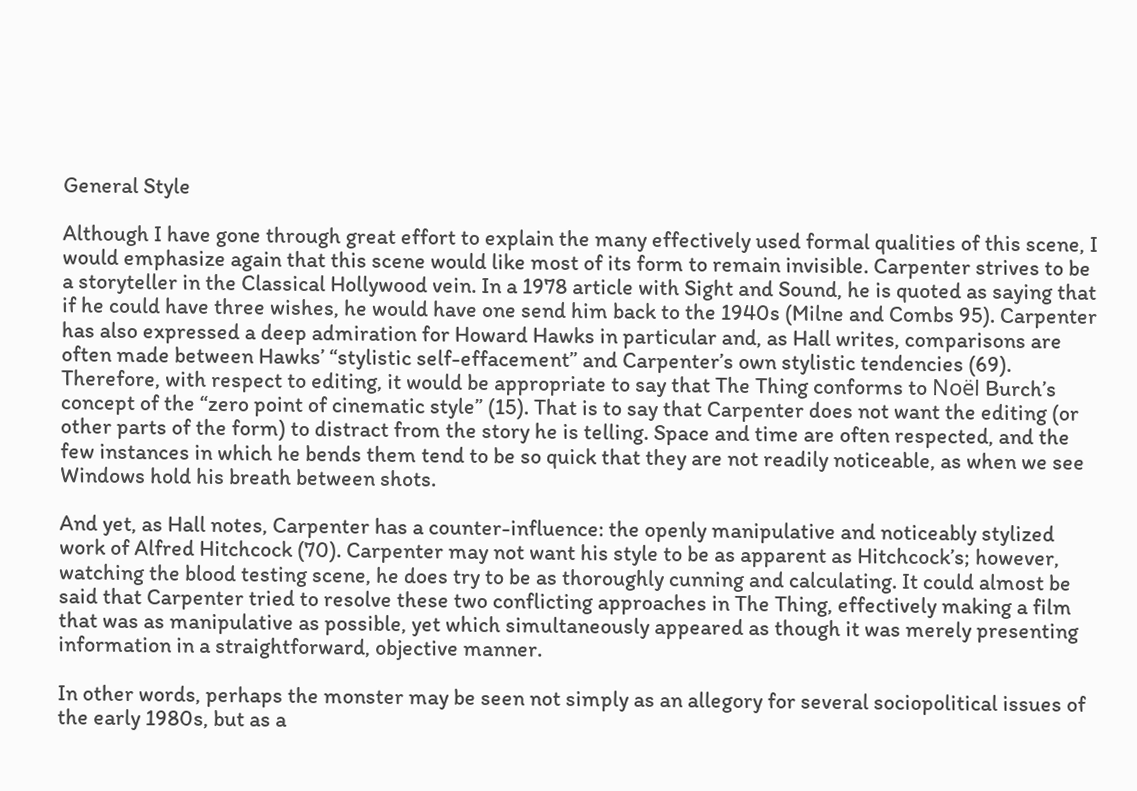General Style

Although I have gone through great effort to explain the many effectively used formal qualities of this scene, I would emphasize again that this scene would like most of its form to remain invisible. Carpenter strives to be a storyteller in the Classical Hollywood vein. In a 1978 article with Sight and Sound, he is quoted as saying that if he could have three wishes, he would have one send him back to the 1940s (Milne and Combs 95). Carpenter has also expressed a deep admiration for Howard Hawks in particular and, as Hall writes, comparisons are often made between Hawks’ “stylistic self-effacement” and Carpenter’s own stylistic tendencies (69). Therefore, with respect to editing, it would be appropriate to say that The Thing conforms to Noël Burch’s concept of the “zero point of cinematic style” (15). That is to say that Carpenter does not want the editing (or other parts of the form) to distract from the story he is telling. Space and time are often respected, and the few instances in which he bends them tend to be so quick that they are not readily noticeable, as when we see Windows hold his breath between shots.

And yet, as Hall notes, Carpenter has a counter-influence: the openly manipulative and noticeably stylized work of Alfred Hitchcock (70). Carpenter may not want his style to be as apparent as Hitchcock’s; however, watching the blood testing scene, he does try to be as thoroughly cunning and calculating. It could almost be said that Carpenter tried to resolve these two conflicting approaches in The Thing, effectively making a film that was as manipulative as possible, yet which simultaneously appeared as though it was merely presenting information in a straightforward, objective manner.

In other words, perhaps the monster may be seen not simply as an allegory for several sociopolitical issues of the early 1980s, but as a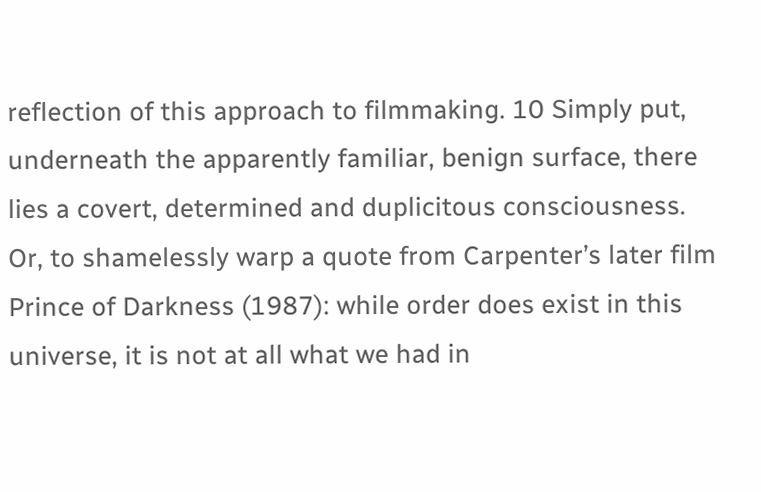reflection of this approach to filmmaking. 10 Simply put, underneath the apparently familiar, benign surface, there lies a covert, determined and duplicitous consciousness. Or, to shamelessly warp a quote from Carpenter’s later film Prince of Darkness (1987): while order does exist in this universe, it is not at all what we had in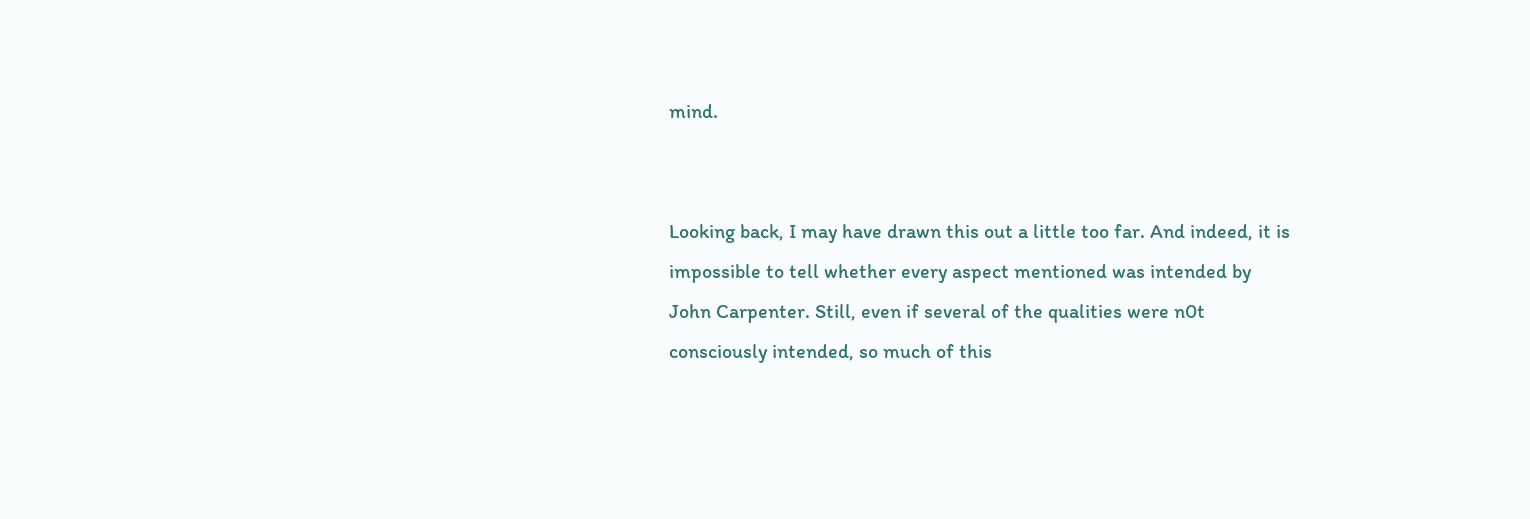mind.


Looking back, I may have drawn this out a little too far. And indeed, it is impossible to tell whether every aspect mentioned was intended by John Carpenter. Still, even if several of the qualities were n0t consciously intended, so much of this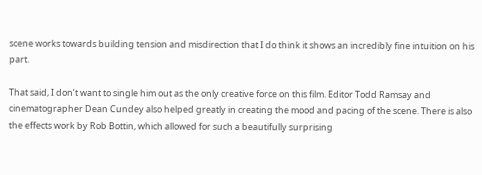scene works towards building tension and misdirection that I do think it shows an incredibly fine intuition on his part.

That said, I don’t want to single him out as the only creative force on this film. Editor Todd Ramsay and cinematographer Dean Cundey also helped greatly in creating the mood and pacing of the scene. There is also the effects work by Rob Bottin, which allowed for such a beautifully surprising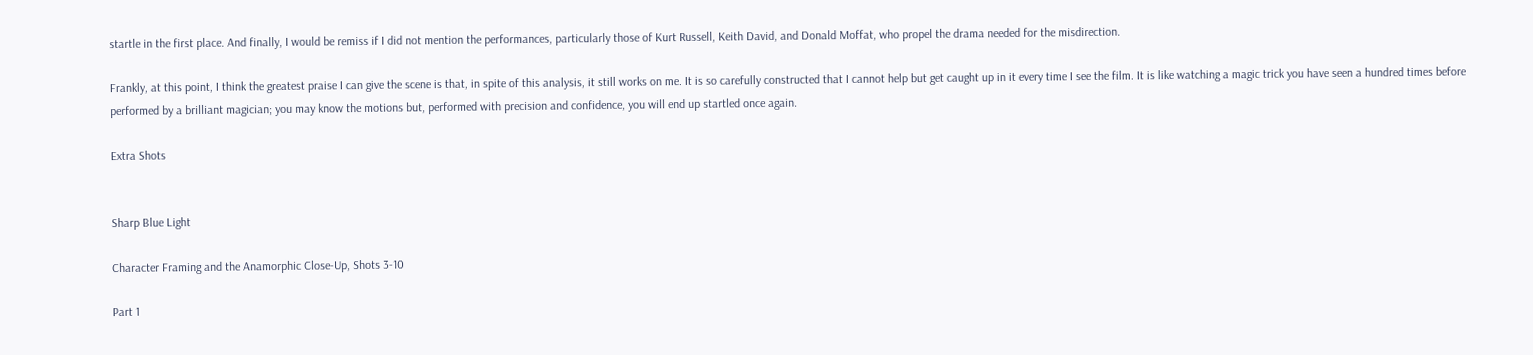startle in the first place. And finally, I would be remiss if I did not mention the performances, particularly those of Kurt Russell, Keith David, and Donald Moffat, who propel the drama needed for the misdirection.

Frankly, at this point, I think the greatest praise I can give the scene is that, in spite of this analysis, it still works on me. It is so carefully constructed that I cannot help but get caught up in it every time I see the film. It is like watching a magic trick you have seen a hundred times before performed by a brilliant magician; you may know the motions but, performed with precision and confidence, you will end up startled once again.

Extra Shots


Sharp Blue Light

Character Framing and the Anamorphic Close-Up, Shots 3-10

Part 1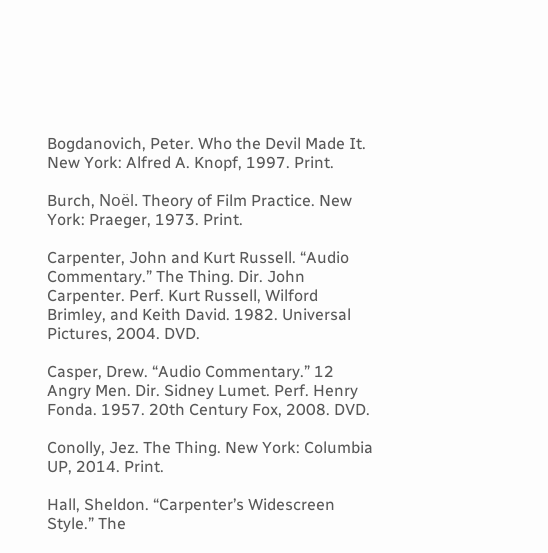Bogdanovich, Peter. Who the Devil Made It. New York: Alfred A. Knopf, 1997. Print.

Burch, Noël. Theory of Film Practice. New York: Praeger, 1973. Print.

Carpenter, John and Kurt Russell. “Audio Commentary.” The Thing. Dir. John Carpenter. Perf. Kurt Russell, Wilford Brimley, and Keith David. 1982. Universal Pictures, 2004. DVD.

Casper, Drew. “Audio Commentary.” 12 Angry Men. Dir. Sidney Lumet. Perf. Henry Fonda. 1957. 20th Century Fox, 2008. DVD.

Conolly, Jez. The Thing. New York: Columbia UP, 2014. Print.

Hall, Sheldon. “Carpenter’s Widescreen Style.” The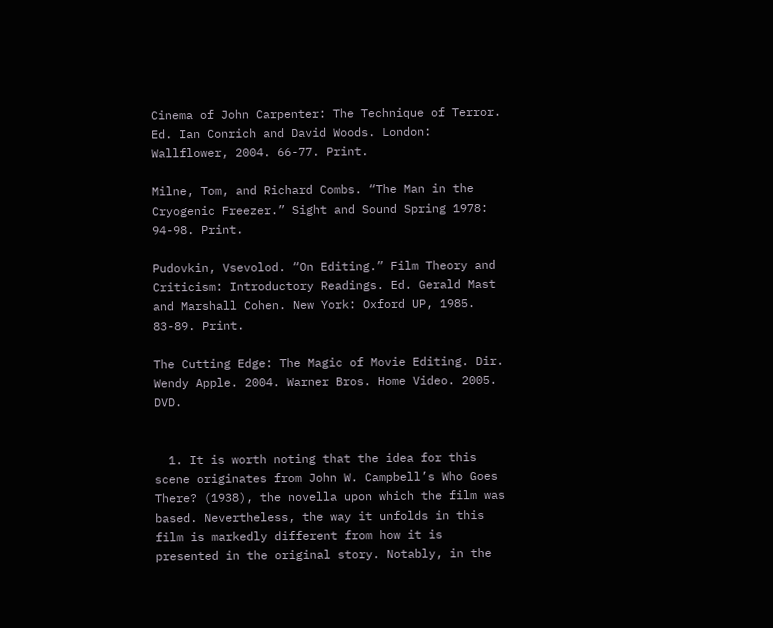Cinema of John Carpenter: The Technique of Terror. Ed. Ian Conrich and David Woods. London: Wallflower, 2004. 66-77. Print.

Milne, Tom, and Richard Combs. “The Man in the Cryogenic Freezer.” Sight and Sound Spring 1978: 94-98. Print.

Pudovkin, Vsevolod. “On Editing.” Film Theory and Criticism: Introductory Readings. Ed. Gerald Mast and Marshall Cohen. New York: Oxford UP, 1985. 83-89. Print.

The Cutting Edge: The Magic of Movie Editing. Dir. Wendy Apple. 2004. Warner Bros. Home Video. 2005. DVD.


  1. It is worth noting that the idea for this scene originates from John W. Campbell’s Who Goes There? (1938), the novella upon which the film was based. Nevertheless, the way it unfolds in this film is markedly different from how it is presented in the original story. Notably, in the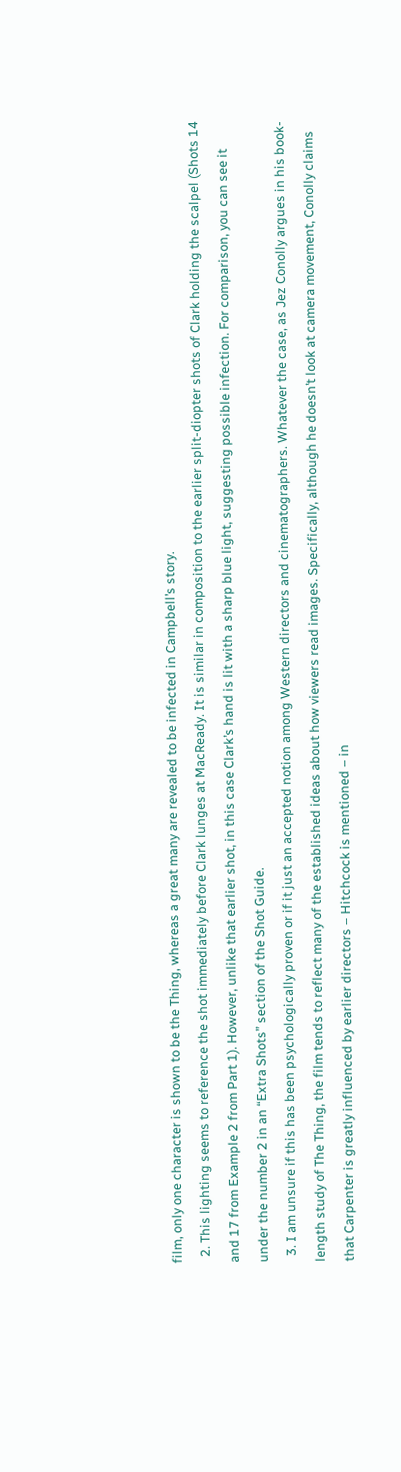film, only one character is shown to be the Thing, whereas a great many are revealed to be infected in Campbell’s story.
  2. This lighting seems to reference the shot immediately before Clark lunges at MacReady. It is similar in composition to the earlier split-diopter shots of Clark holding the scalpel (Shots 14 and 17 from Example 2 from Part 1). However, unlike that earlier shot, in this case Clark’s hand is lit with a sharp blue light, suggesting possible infection. For comparison, you can see it under the number 2 in an “Extra Shots” section of the Shot Guide.
  3. I am unsure if this has been psychologically proven or if it just an accepted notion among Western directors and cinematographers. Whatever the case, as Jez Conolly argues in his book-length study of The Thing, the film tends to reflect many of the established ideas about how viewers read images. Specifically, although he doesn’t look at camera movement, Conolly claims that Carpenter is greatly influenced by earlier directors – Hitchcock is mentioned – in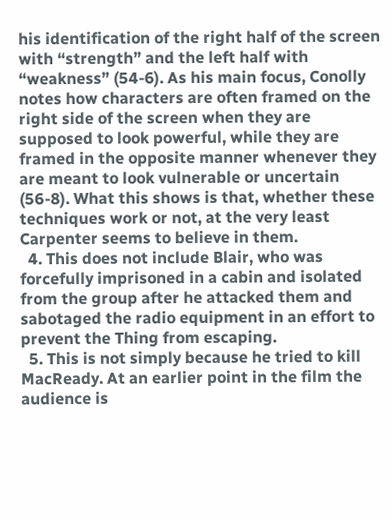his identification of the right half of the screen with “strength” and the left half with “weakness” (54-6). As his main focus, Conolly notes how characters are often framed on the right side of the screen when they are supposed to look powerful, while they are framed in the opposite manner whenever they are meant to look vulnerable or uncertain (56-8). What this shows is that, whether these techniques work or not, at the very least Carpenter seems to believe in them.
  4. This does not include Blair, who was forcefully imprisoned in a cabin and isolated from the group after he attacked them and sabotaged the radio equipment in an effort to prevent the Thing from escaping.
  5. This is not simply because he tried to kill MacReady. At an earlier point in the film the audience is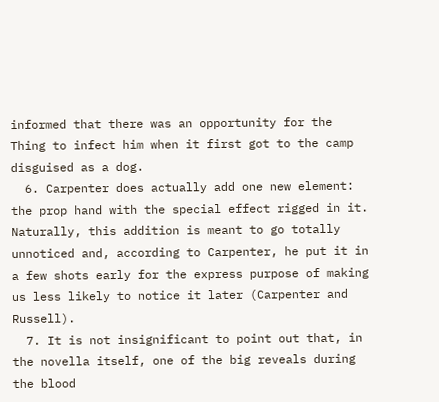informed that there was an opportunity for the Thing to infect him when it first got to the camp disguised as a dog.
  6. Carpenter does actually add one new element: the prop hand with the special effect rigged in it. Naturally, this addition is meant to go totally unnoticed and, according to Carpenter, he put it in a few shots early for the express purpose of making us less likely to notice it later (Carpenter and Russell).
  7. It is not insignificant to point out that, in the novella itself, one of the big reveals during the blood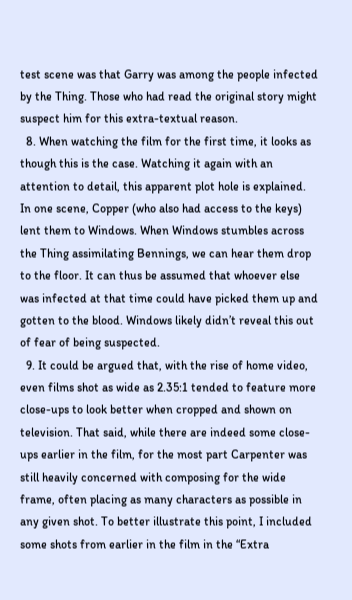test scene was that Garry was among the people infected by the Thing. Those who had read the original story might suspect him for this extra-textual reason.
  8. When watching the film for the first time, it looks as though this is the case. Watching it again with an attention to detail, this apparent plot hole is explained. In one scene, Copper (who also had access to the keys) lent them to Windows. When Windows stumbles across the Thing assimilating Bennings, we can hear them drop to the floor. It can thus be assumed that whoever else was infected at that time could have picked them up and gotten to the blood. Windows likely didn’t reveal this out of fear of being suspected.
  9. It could be argued that, with the rise of home video, even films shot as wide as 2.35:1 tended to feature more close-ups to look better when cropped and shown on television. That said, while there are indeed some close-ups earlier in the film, for the most part Carpenter was still heavily concerned with composing for the wide frame, often placing as many characters as possible in any given shot. To better illustrate this point, I included some shots from earlier in the film in the “Extra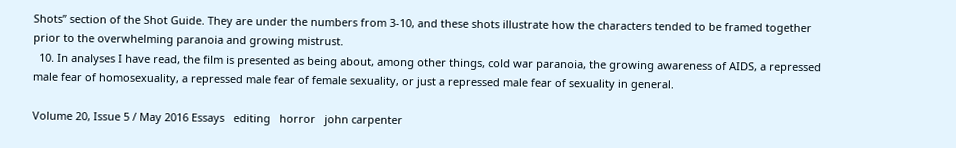Shots” section of the Shot Guide. They are under the numbers from 3-10, and these shots illustrate how the characters tended to be framed together prior to the overwhelming paranoia and growing mistrust.
  10. In analyses I have read, the film is presented as being about, among other things, cold war paranoia, the growing awareness of AIDS, a repressed male fear of homosexuality, a repressed male fear of female sexuality, or just a repressed male fear of sexuality in general.

Volume 20, Issue 5 / May 2016 Essays   editing   horror   john carpenter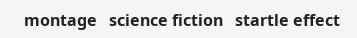montage   science fiction   startle effect